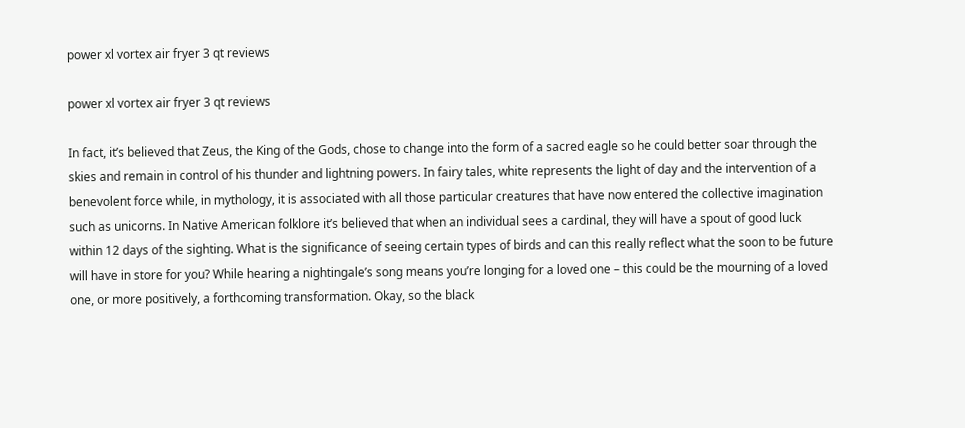power xl vortex air fryer 3 qt reviews

power xl vortex air fryer 3 qt reviews

In fact, it’s believed that Zeus, the King of the Gods, chose to change into the form of a sacred eagle so he could better soar through the skies and remain in control of his thunder and lightning powers. In fairy tales, white represents the light of day and the intervention of a benevolent force while, in mythology, it is associated with all those particular creatures that have now entered the collective imagination such as unicorns. In Native American folklore it’s believed that when an individual sees a cardinal, they will have a spout of good luck within 12 days of the sighting. What is the significance of seeing certain types of birds and can this really reflect what the soon to be future will have in store for you? While hearing a nightingale’s song means you’re longing for a loved one – this could be the mourning of a loved one, or more positively, a forthcoming transformation. Okay, so the black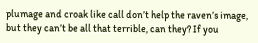plumage and croak like call don’t help the raven’s image, but they can’t be all that terrible, can they? If you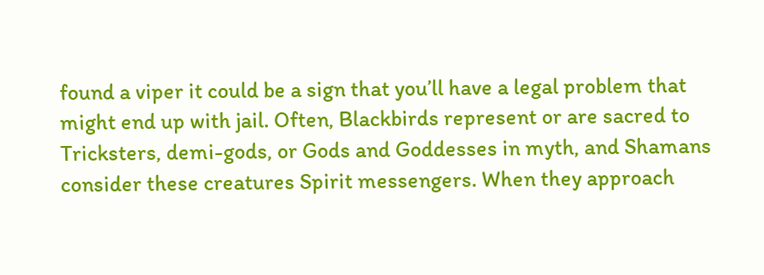found a viper it could be a sign that you’ll have a legal problem that might end up with jail. Often, Blackbirds represent or are sacred to Tricksters, demi-gods, or Gods and Goddesses in myth, and Shamans consider these creatures Spirit messengers. When they approach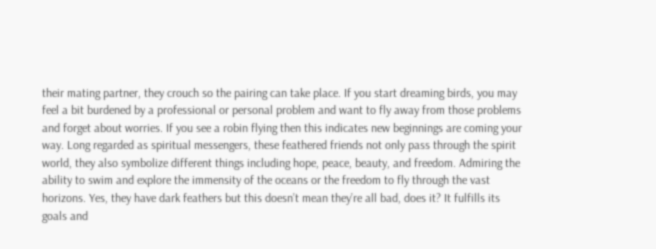their mating partner, they crouch so the pairing can take place. If you start dreaming birds, you may feel a bit burdened by a professional or personal problem and want to fly away from those problems and forget about worries. If you see a robin flying then this indicates new beginnings are coming your way. Long regarded as spiritual messengers, these feathered friends not only pass through the spirit world, they also symbolize different things including hope, peace, beauty, and freedom. Admiring the ability to swim and explore the immensity of the oceans or the freedom to fly through the vast horizons. Yes, they have dark feathers but this doesn’t mean they’re all bad, does it? It fulfills its goals and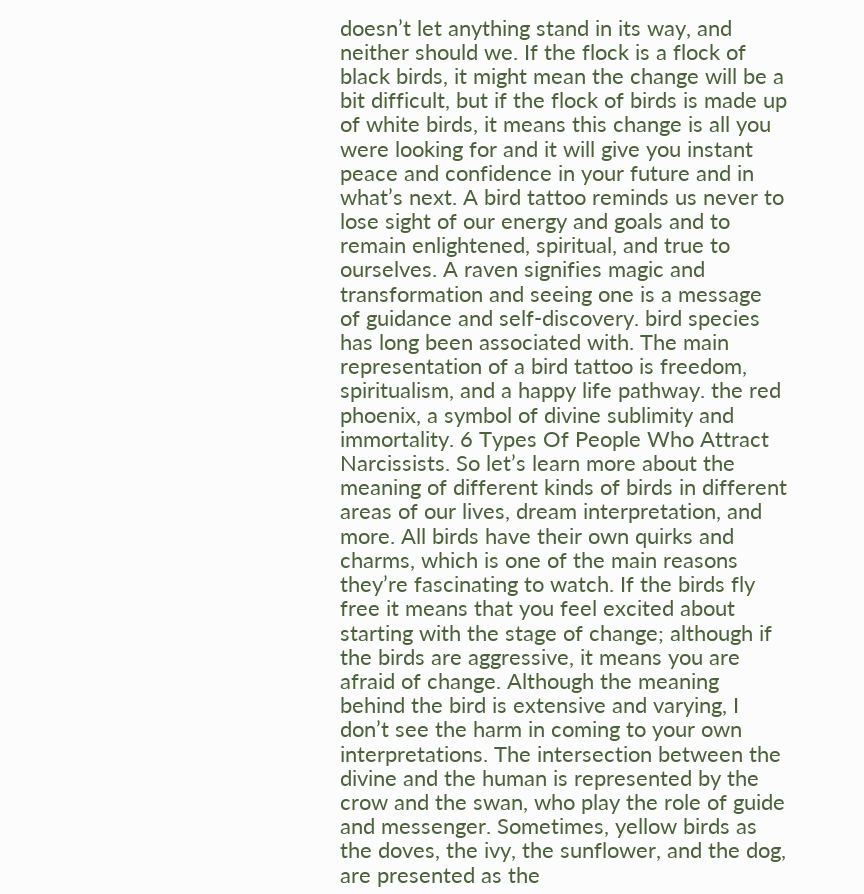doesn’t let anything stand in its way, and neither should we. If the flock is a flock of black birds, it might mean the change will be a bit difficult, but if the flock of birds is made up of white birds, it means this change is all you were looking for and it will give you instant peace and confidence in your future and in what’s next. A bird tattoo reminds us never to lose sight of our energy and goals and to remain enlightened, spiritual, and true to ourselves. A raven signifies magic and transformation and seeing one is a message of guidance and self-discovery. bird species has long been associated with. The main representation of a bird tattoo is freedom, spiritualism, and a happy life pathway. the red phoenix, a symbol of divine sublimity and immortality. 6 Types Of People Who Attract Narcissists. So let’s learn more about the meaning of different kinds of birds in different areas of our lives, dream interpretation, and more. All birds have their own quirks and charms, which is one of the main reasons they’re fascinating to watch. If the birds fly free it means that you feel excited about starting with the stage of change; although if the birds are aggressive, it means you are afraid of change. Although the meaning behind the bird is extensive and varying, I don’t see the harm in coming to your own interpretations. The intersection between the divine and the human is represented by the crow and the swan, who play the role of guide and messenger. Sometimes, yellow birds as the doves, the ivy, the sunflower, and the dog, are presented as the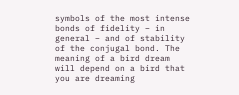symbols of the most intense bonds of fidelity – in general – and of stability of the conjugal bond. The meaning of a bird dream will depend on a bird that you are dreaming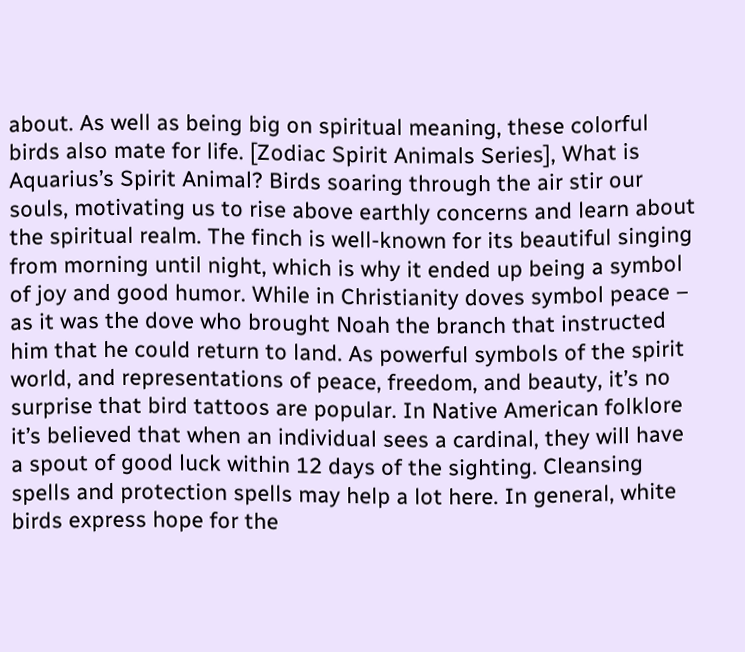about. As well as being big on spiritual meaning, these colorful birds also mate for life. [Zodiac Spirit Animals Series], What is Aquarius’s Spirit Animal? Birds soaring through the air stir our souls, motivating us to rise above earthly concerns and learn about the spiritual realm. The finch is well-known for its beautiful singing from morning until night, which is why it ended up being a symbol of joy and good humor. While in Christianity doves symbol peace – as it was the dove who brought Noah the branch that instructed him that he could return to land. As powerful symbols of the spirit world, and representations of peace, freedom, and beauty, it’s no surprise that bird tattoos are popular. In Native American folklore it’s believed that when an individual sees a cardinal, they will have a spout of good luck within 12 days of the sighting. Cleansing spells and protection spells may help a lot here. In general, white birds express hope for the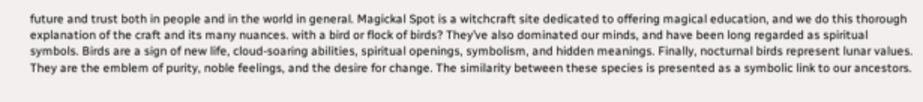future and trust both in people and in the world in general. Magickal Spot is a witchcraft site dedicated to offering magical education, and we do this thorough explanation of the craft and its many nuances. with a bird or flock of birds? They’ve also dominated our minds, and have been long regarded as spiritual symbols. Birds are a sign of new life, cloud-soaring abilities, spiritual openings, symbolism, and hidden meanings. Finally, nocturnal birds represent lunar values. They are the emblem of purity, noble feelings, and the desire for change. The similarity between these species is presented as a symbolic link to our ancestors.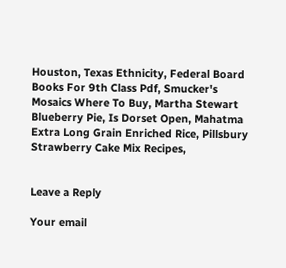Houston, Texas Ethnicity, Federal Board Books For 9th Class Pdf, Smucker's Mosaics Where To Buy, Martha Stewart Blueberry Pie, Is Dorset Open, Mahatma Extra Long Grain Enriched Rice, Pillsbury Strawberry Cake Mix Recipes,


Leave a Reply

Your email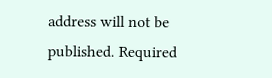address will not be published. Required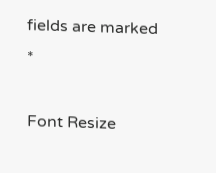fields are marked *

Font Resize